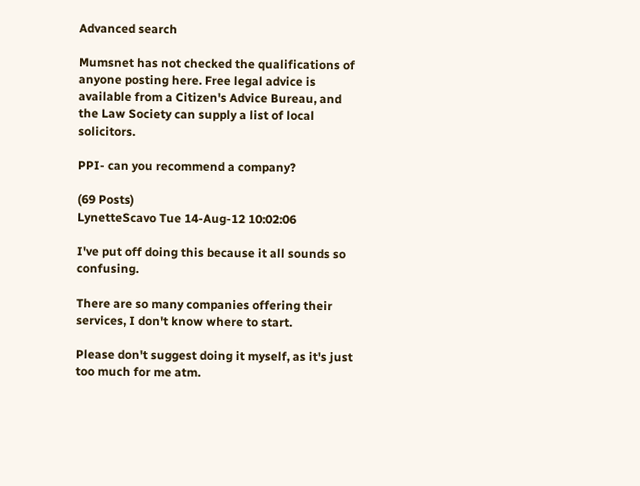Advanced search

Mumsnet has not checked the qualifications of anyone posting here. Free legal advice is available from a Citizen's Advice Bureau, and the Law Society can supply a list of local solicitors.

PPI- can you recommend a company?

(69 Posts)
LynetteScavo Tue 14-Aug-12 10:02:06

I've put off doing this because it all sounds so confusing.

There are so many companies offering their services, I don't know where to start.

Please don't suggest doing it myself, as it's just too much for me atm.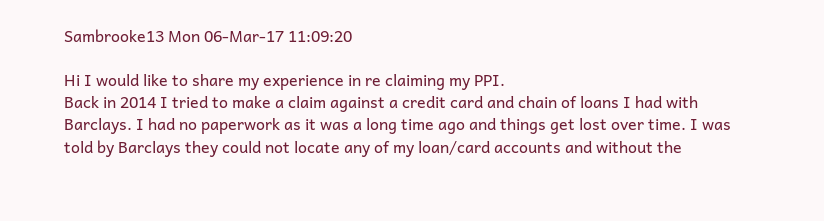Sambrooke13 Mon 06-Mar-17 11:09:20

Hi I would like to share my experience in re claiming my PPI.
Back in 2014 I tried to make a claim against a credit card and chain of loans I had with Barclays. I had no paperwork as it was a long time ago and things get lost over time. I was told by Barclays they could not locate any of my loan/card accounts and without the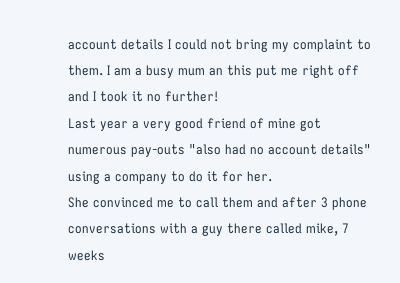account details I could not bring my complaint to them. I am a busy mum an this put me right off and I took it no further!
Last year a very good friend of mine got numerous pay-outs "also had no account details" using a company to do it for her.
She convinced me to call them and after 3 phone conversations with a guy there called mike, 7 weeks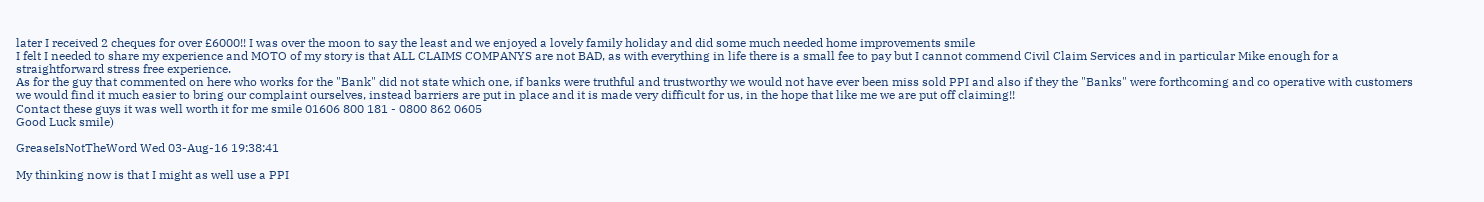later I received 2 cheques for over £6000!! I was over the moon to say the least and we enjoyed a lovely family holiday and did some much needed home improvements smile
I felt I needed to share my experience and MOTO of my story is that ALL CLAIMS COMPANYS are not BAD, as with everything in life there is a small fee to pay but I cannot commend Civil Claim Services and in particular Mike enough for a straightforward stress free experience.
As for the guy that commented on here who works for the "Bank" did not state which one, if banks were truthful and trustworthy we would not have ever been miss sold PPI and also if they the "Banks" were forthcoming and co operative with customers we would find it much easier to bring our complaint ourselves, instead barriers are put in place and it is made very difficult for us, in the hope that like me we are put off claiming!!
Contact these guys it was well worth it for me smile 01606 800 181 - 0800 862 0605
Good Luck smile)

GreaseIsNotTheWord Wed 03-Aug-16 19:38:41

My thinking now is that I might as well use a PPI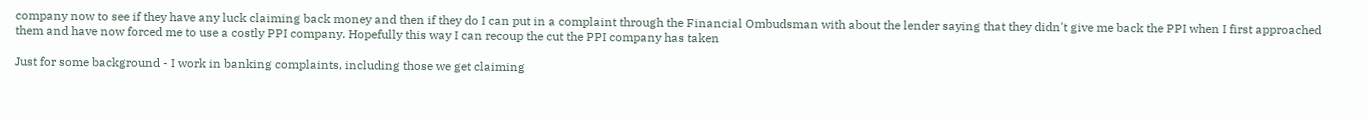company now to see if they have any luck claiming back money and then if they do I can put in a complaint through the Financial Ombudsman with about the lender saying that they didn't give me back the PPI when I first approached them and have now forced me to use a costly PPI company. Hopefully this way I can recoup the cut the PPI company has taken

Just for some background - I work in banking complaints, including those we get claiming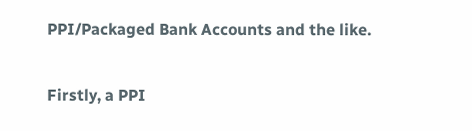PPI/Packaged Bank Accounts and the like.

Firstly, a PPI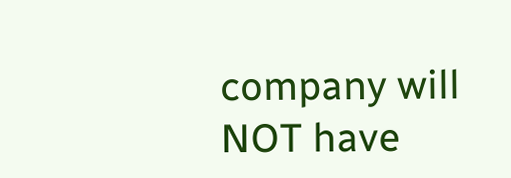company will NOT have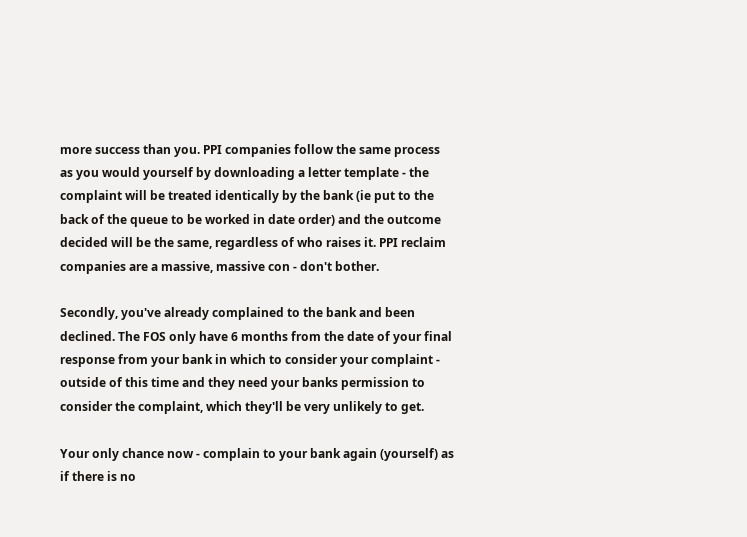more success than you. PPI companies follow the same process as you would yourself by downloading a letter template - the complaint will be treated identically by the bank (ie put to the back of the queue to be worked in date order) and the outcome decided will be the same, regardless of who raises it. PPI reclaim companies are a massive, massive con - don't bother.

Secondly, you've already complained to the bank and been declined. The FOS only have 6 months from the date of your final response from your bank in which to consider your complaint - outside of this time and they need your banks permission to consider the complaint, which they'll be very unlikely to get.

Your only chance now - complain to your bank again (yourself) as if there is no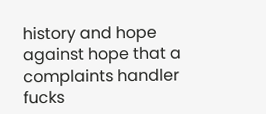history and hope against hope that a complaints handler fucks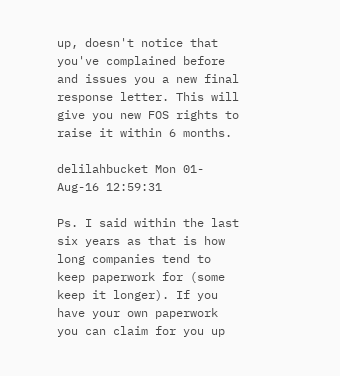up, doesn't notice that you've complained before and issues you a new final response letter. This will give you new FOS rights to raise it within 6 months.

delilahbucket Mon 01-Aug-16 12:59:31

Ps. I said within the last six years as that is how long companies tend to keep paperwork for (some keep it longer). If you have your own paperwork you can claim for you up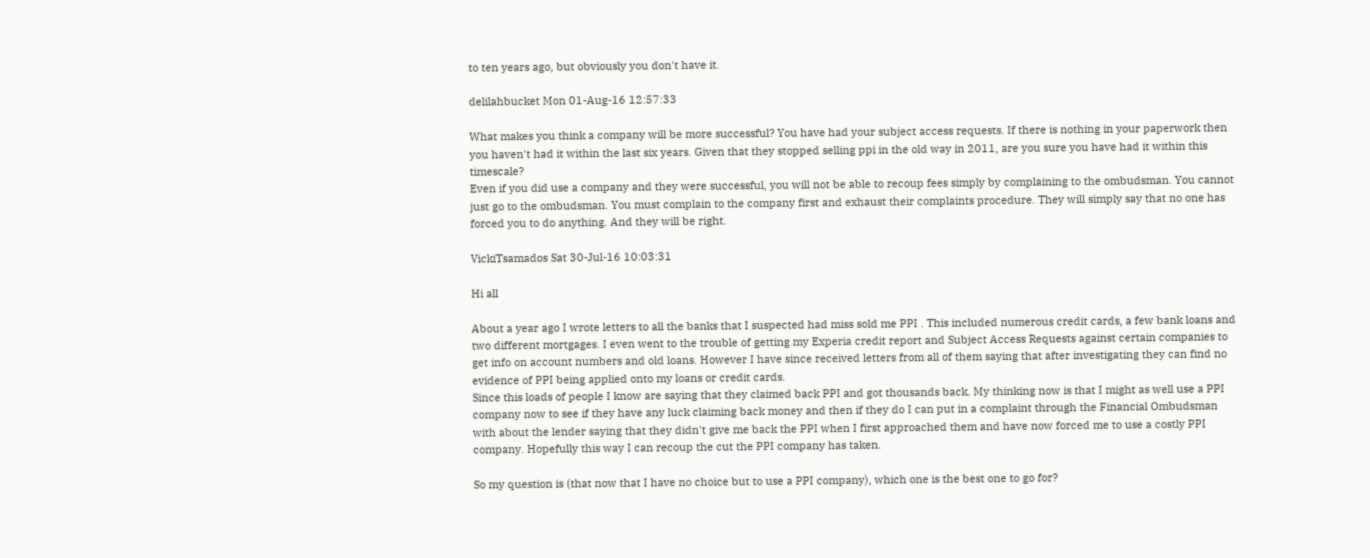to ten years ago, but obviously you don't have it.

delilahbucket Mon 01-Aug-16 12:57:33

What makes you think a company will be more successful? You have had your subject access requests. If there is nothing in your paperwork then you haven't had it within the last six years. Given that they stopped selling ppi in the old way in 2011, are you sure you have had it within this timescale?
Even if you did use a company and they were successful, you will not be able to recoup fees simply by complaining to the ombudsman. You cannot just go to the ombudsman. You must complain to the company first and exhaust their complaints procedure. They will simply say that no one has forced you to do anything. And they will be right.

VickiTsamados Sat 30-Jul-16 10:03:31

Hi all

About a year ago I wrote letters to all the banks that I suspected had miss sold me PPI . This included numerous credit cards, a few bank loans and two different mortgages. I even went to the trouble of getting my Experia credit report and Subject Access Requests against certain companies to get info on account numbers and old loans. However I have since received letters from all of them saying that after investigating they can find no evidence of PPI being applied onto my loans or credit cards.
Since this loads of people I know are saying that they claimed back PPI and got thousands back. My thinking now is that I might as well use a PPI company now to see if they have any luck claiming back money and then if they do I can put in a complaint through the Financial Ombudsman with about the lender saying that they didn't give me back the PPI when I first approached them and have now forced me to use a costly PPI company. Hopefully this way I can recoup the cut the PPI company has taken.

So my question is (that now that I have no choice but to use a PPI company), which one is the best one to go for?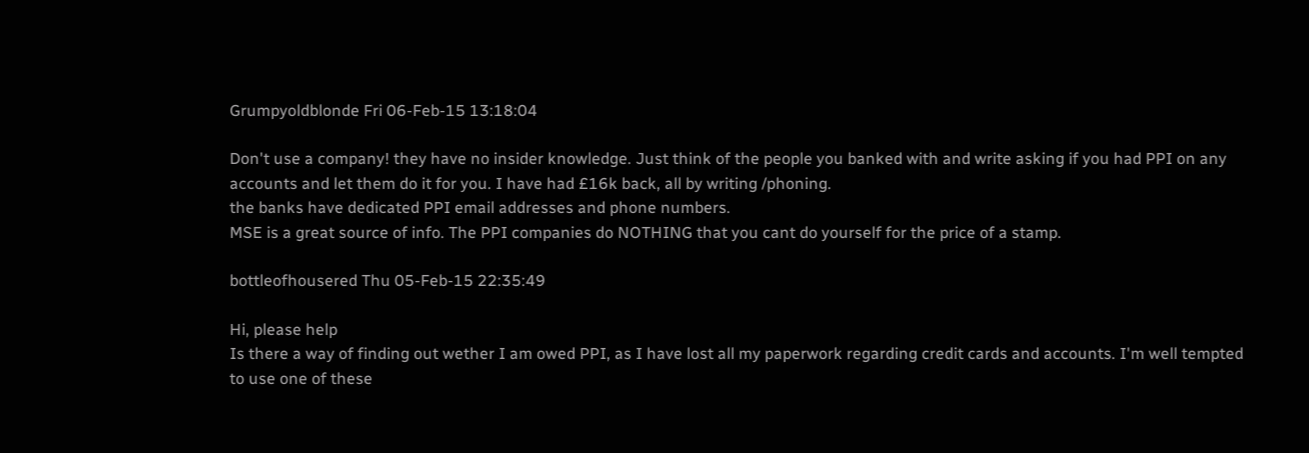Grumpyoldblonde Fri 06-Feb-15 13:18:04

Don't use a company! they have no insider knowledge. Just think of the people you banked with and write asking if you had PPI on any accounts and let them do it for you. I have had £16k back, all by writing /phoning.
the banks have dedicated PPI email addresses and phone numbers.
MSE is a great source of info. The PPI companies do NOTHING that you cant do yourself for the price of a stamp.

bottleofhousered Thu 05-Feb-15 22:35:49

Hi, please help
Is there a way of finding out wether I am owed PPI, as I have lost all my paperwork regarding credit cards and accounts. I'm well tempted to use one of these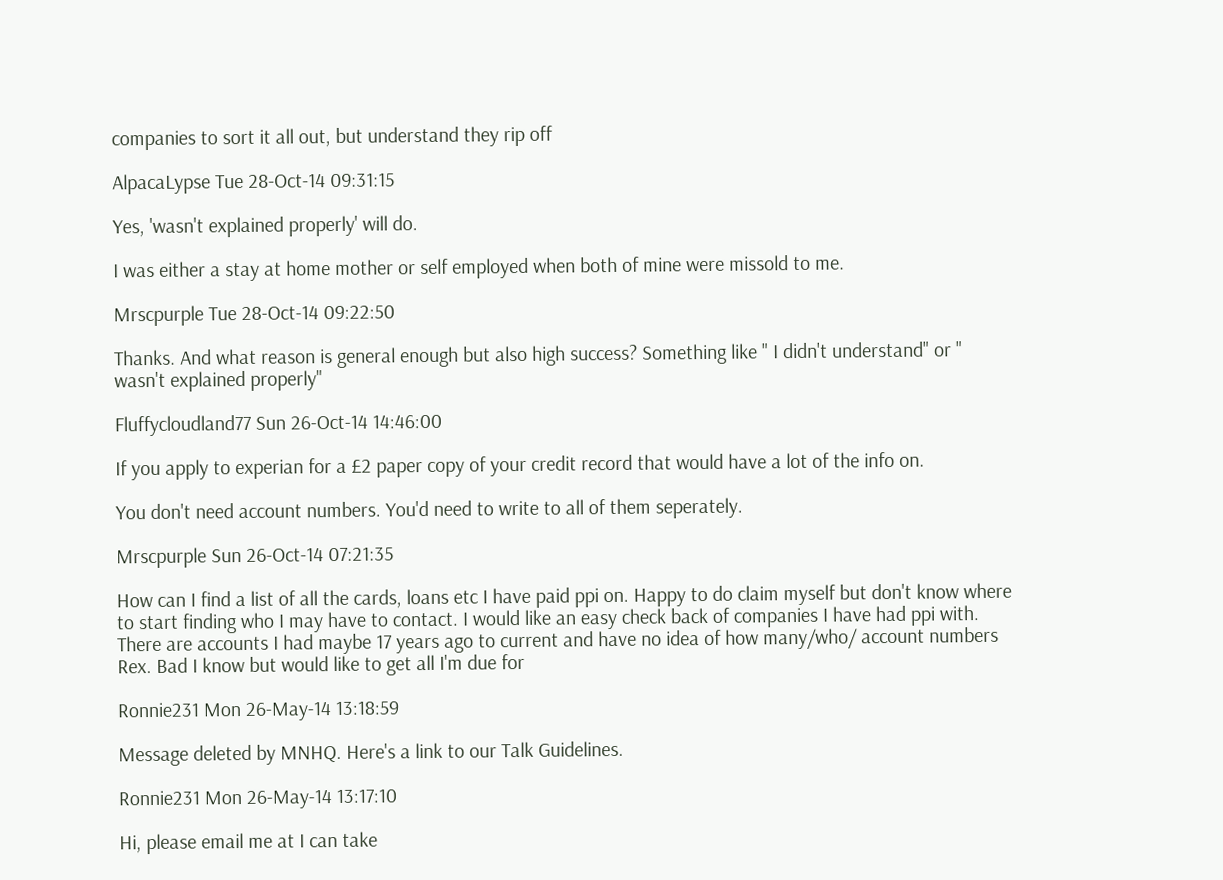companies to sort it all out, but understand they rip off

AlpacaLypse Tue 28-Oct-14 09:31:15

Yes, 'wasn't explained properly' will do.

I was either a stay at home mother or self employed when both of mine were missold to me.

Mrscpurple Tue 28-Oct-14 09:22:50

Thanks. And what reason is general enough but also high success? Something like " I didn't understand" or " wasn't explained properly"

Fluffycloudland77 Sun 26-Oct-14 14:46:00

If you apply to experian for a £2 paper copy of your credit record that would have a lot of the info on.

You don't need account numbers. You'd need to write to all of them seperately.

Mrscpurple Sun 26-Oct-14 07:21:35

How can I find a list of all the cards, loans etc I have paid ppi on. Happy to do claim myself but don't know where to start finding who I may have to contact. I would like an easy check back of companies I have had ppi with. There are accounts I had maybe 17 years ago to current and have no idea of how many/who/ account numbers Rex. Bad I know but would like to get all I'm due for

Ronnie231 Mon 26-May-14 13:18:59

Message deleted by MNHQ. Here's a link to our Talk Guidelines.

Ronnie231 Mon 26-May-14 13:17:10

Hi, please email me at I can take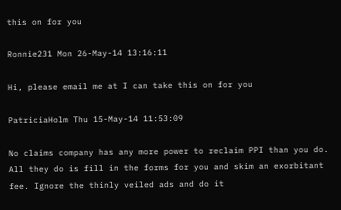this on for you

Ronnie231 Mon 26-May-14 13:16:11

Hi, please email me at I can take this on for you

PatriciaHolm Thu 15-May-14 11:53:09

No claims company has any more power to reclaim PPI than you do. All they do is fill in the forms for you and skim an exorbitant fee. Ignore the thinly veiled ads and do it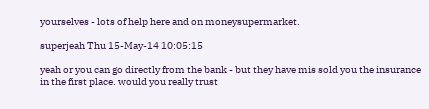yourselves - lots of help here and on moneysupermarket.

superjeah Thu 15-May-14 10:05:15

yeah or you can go directly from the bank - but they have mis sold you the insurance in the first place. would you really trust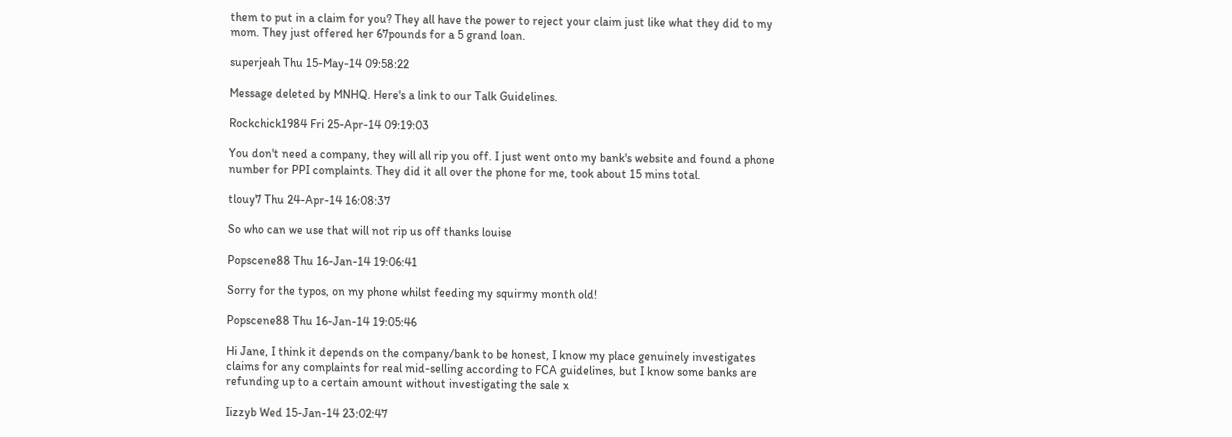them to put in a claim for you? They all have the power to reject your claim just like what they did to my mom. They just offered her 67pounds for a 5 grand loan.

superjeah Thu 15-May-14 09:58:22

Message deleted by MNHQ. Here's a link to our Talk Guidelines.

Rockchick1984 Fri 25-Apr-14 09:19:03

You don't need a company, they will all rip you off. I just went onto my bank's website and found a phone number for PPI complaints. They did it all over the phone for me, took about 15 mins total.

tlouy7 Thu 24-Apr-14 16:08:37

So who can we use that will not rip us off thanks louise

Popscene88 Thu 16-Jan-14 19:06:41

Sorry for the typos, on my phone whilst feeding my squirmy month old!

Popscene88 Thu 16-Jan-14 19:05:46

Hi Jane, I think it depends on the company/bank to be honest, I know my place genuinely investigates claims for any complaints for real mid-selling according to FCA guidelines, but I know some banks are refunding up to a certain amount without investigating the sale x

Iizzyb Wed 15-Jan-14 23:02:47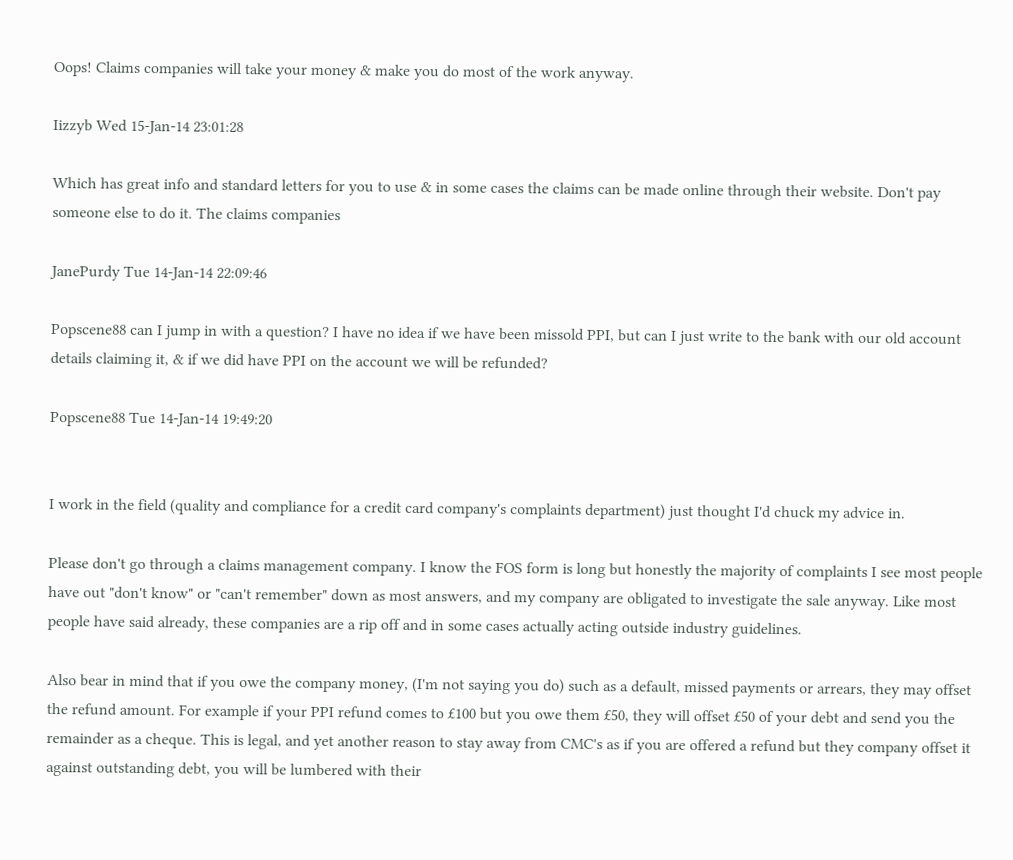Oops! Claims companies will take your money & make you do most of the work anyway.

Iizzyb Wed 15-Jan-14 23:01:28

Which has great info and standard letters for you to use & in some cases the claims can be made online through their website. Don't pay someone else to do it. The claims companies

JanePurdy Tue 14-Jan-14 22:09:46

Popscene88 can I jump in with a question? I have no idea if we have been missold PPI, but can I just write to the bank with our old account details claiming it, & if we did have PPI on the account we will be refunded?

Popscene88 Tue 14-Jan-14 19:49:20


I work in the field (quality and compliance for a credit card company's complaints department) just thought I'd chuck my advice in.

Please don't go through a claims management company. I know the FOS form is long but honestly the majority of complaints I see most people have out "don't know" or "can't remember" down as most answers, and my company are obligated to investigate the sale anyway. Like most people have said already, these companies are a rip off and in some cases actually acting outside industry guidelines.

Also bear in mind that if you owe the company money, (I'm not saying you do) such as a default, missed payments or arrears, they may offset the refund amount. For example if your PPI refund comes to £100 but you owe them £50, they will offset £50 of your debt and send you the remainder as a cheque. This is legal, and yet another reason to stay away from CMC's as if you are offered a refund but they company offset it against outstanding debt, you will be lumbered with their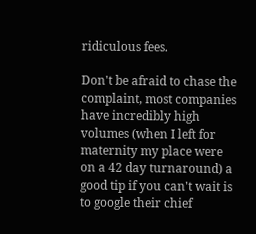ridiculous fees.

Don't be afraid to chase the complaint, most companies have incredibly high volumes (when I left for maternity my place were on a 42 day turnaround) a good tip if you can't wait is to google their chief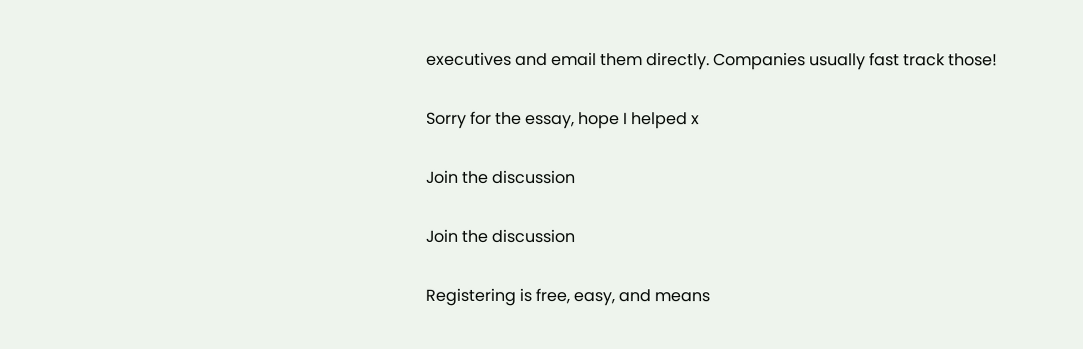executives and email them directly. Companies usually fast track those!

Sorry for the essay, hope I helped x

Join the discussion

Join the discussion

Registering is free, easy, and means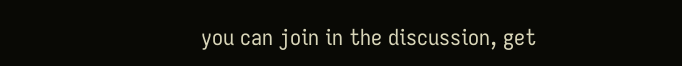you can join in the discussion, get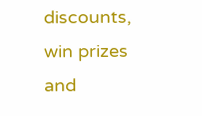discounts, win prizes and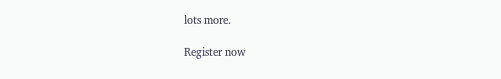lots more.

Register now